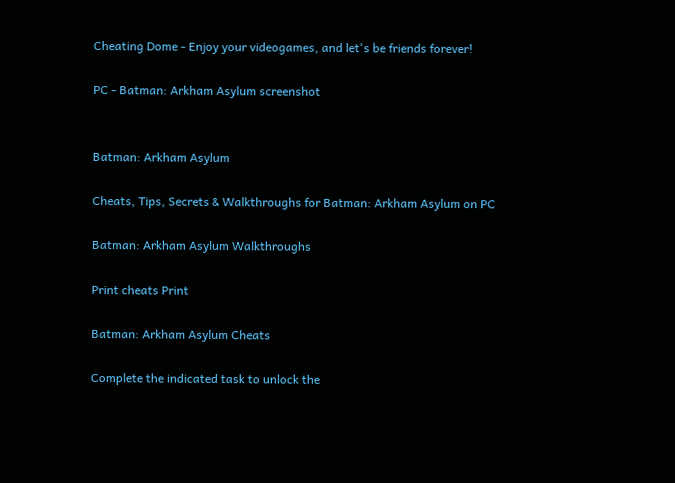Cheating Dome - Enjoy your videogames, and let's be friends forever!

PC - Batman: Arkham Asylum screenshot


Batman: Arkham Asylum

Cheats, Tips, Secrets & Walkthroughs for Batman: Arkham Asylum on PC

Batman: Arkham Asylum Walkthroughs

Print cheats Print

Batman: Arkham Asylum Cheats

Complete the indicated task to unlock the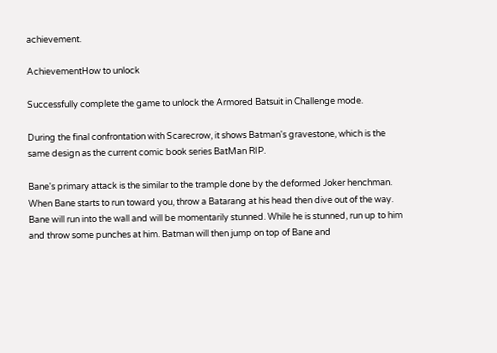achievement.

AchievementHow to unlock

Successfully complete the game to unlock the Armored Batsuit in Challenge mode.

During the final confrontation with Scarecrow, it shows Batman's gravestone, which is the same design as the current comic book series BatMan RIP.

Bane's primary attack is the similar to the trample done by the deformed Joker henchman. When Bane starts to run toward you, throw a Batarang at his head then dive out of the way. Bane will run into the wall and will be momentarily stunned. While he is stunned, run up to him and throw some punches at him. Batman will then jump on top of Bane and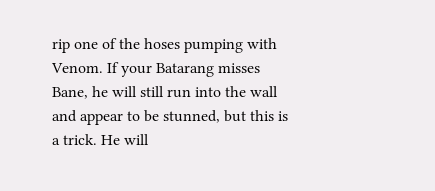rip one of the hoses pumping with Venom. If your Batarang misses Bane, he will still run into the wall and appear to be stunned, but this is a trick. He will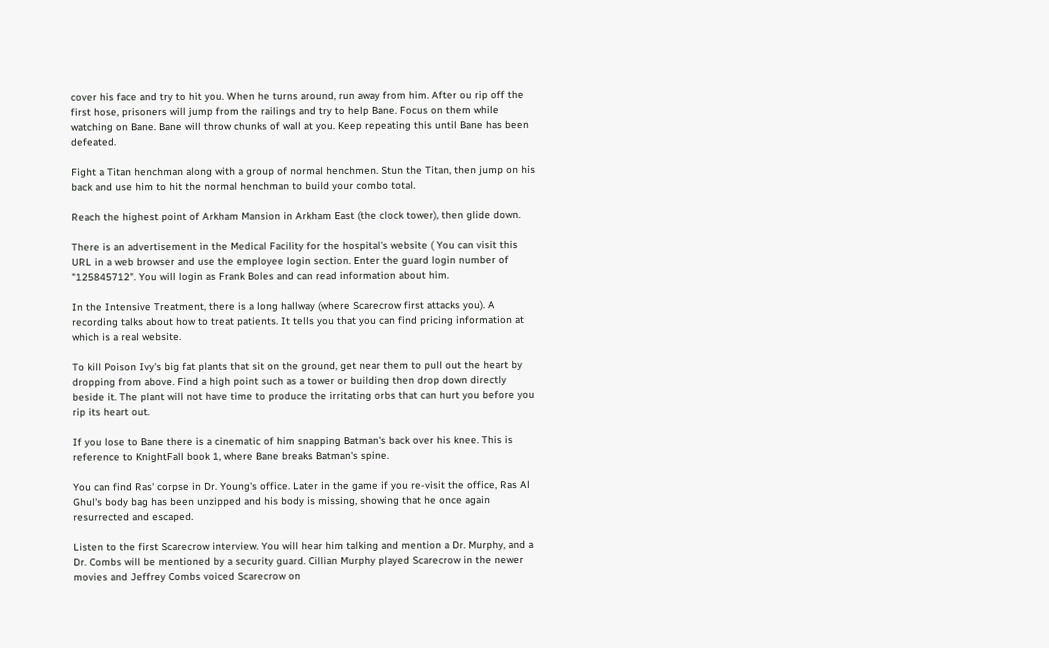cover his face and try to hit you. When he turns around, run away from him. After ou rip off the first hose, prisoners will jump from the railings and try to help Bane. Focus on them while watching on Bane. Bane will throw chunks of wall at you. Keep repeating this until Bane has been defeated.

Fight a Titan henchman along with a group of normal henchmen. Stun the Titan, then jump on his back and use him to hit the normal henchman to build your combo total.

Reach the highest point of Arkham Mansion in Arkham East (the clock tower), then glide down.

There is an advertisement in the Medical Facility for the hospital's website ( You can visit this URL in a web browser and use the employee login section. Enter the guard login number of "125845712". You will login as Frank Boles and can read information about him.

In the Intensive Treatment, there is a long hallway (where Scarecrow first attacks you). A recording talks about how to treat patients. It tells you that you can find pricing information at which is a real website.

To kill Poison Ivy's big fat plants that sit on the ground, get near them to pull out the heart by dropping from above. Find a high point such as a tower or building then drop down directly beside it. The plant will not have time to produce the irritating orbs that can hurt you before you rip its heart out.

If you lose to Bane there is a cinematic of him snapping Batman's back over his knee. This is reference to KnightFall book 1, where Bane breaks Batman's spine.

You can find Ras' corpse in Dr. Young's office. Later in the game if you re-visit the office, Ras Al Ghul's body bag has been unzipped and his body is missing, showing that he once again resurrected and escaped.

Listen to the first Scarecrow interview. You will hear him talking and mention a Dr. Murphy, and a Dr. Combs will be mentioned by a security guard. Cillian Murphy played Scarecrow in the newer movies and Jeffrey Combs voiced Scarecrow on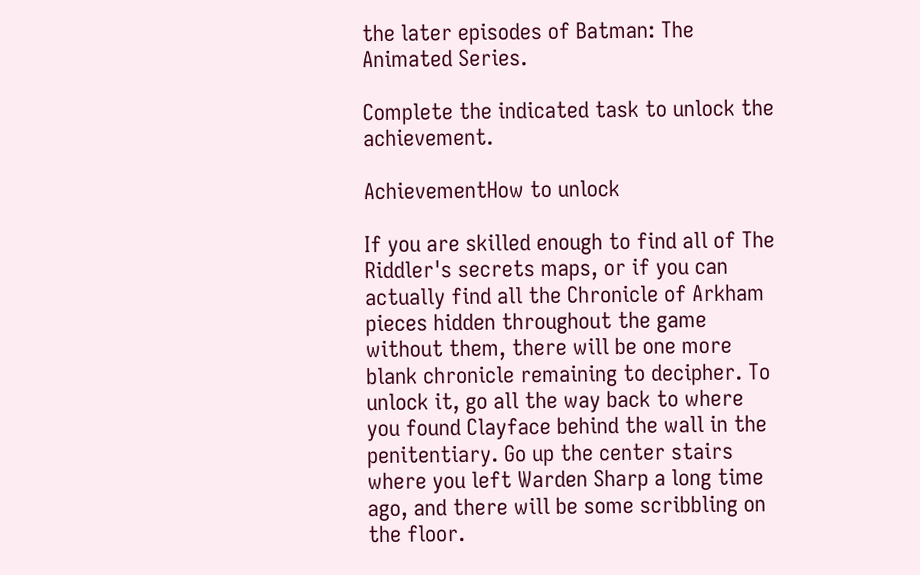the later episodes of Batman: The Animated Series.

Complete the indicated task to unlock the achievement.

AchievementHow to unlock

If you are skilled enough to find all of The Riddler's secrets maps, or if you can actually find all the Chronicle of Arkham pieces hidden throughout the game without them, there will be one more blank chronicle remaining to decipher. To unlock it, go all the way back to where you found Clayface behind the wall in the penitentiary. Go up the center stairs where you left Warden Sharp a long time ago, and there will be some scribbling on the floor.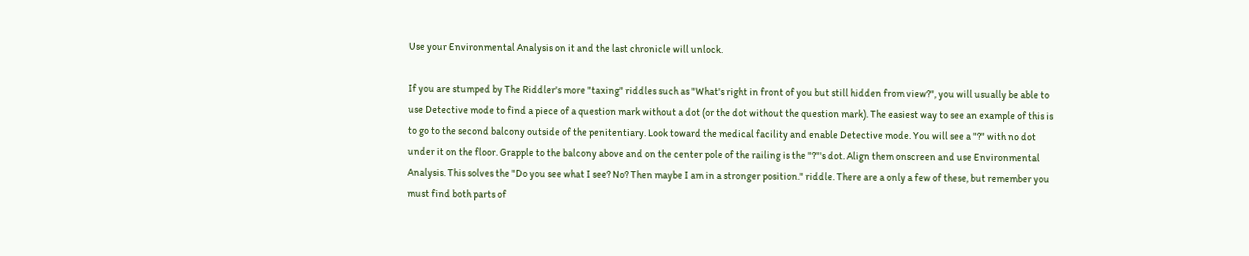Use your Environmental Analysis on it and the last chronicle will unlock.

If you are stumped by The Riddler's more "taxing" riddles such as "What's right in front of you but still hidden from view?", you will usually be able to use Detective mode to find a piece of a question mark without a dot (or the dot without the question mark). The easiest way to see an example of this is to go to the second balcony outside of the penitentiary. Look toward the medical facility and enable Detective mode. You will see a "?" with no dot under it on the floor. Grapple to the balcony above and on the center pole of the railing is the "?"'s dot. Align them onscreen and use Environmental Analysis. This solves the "Do you see what I see? No? Then maybe I am in a stronger position." riddle. There are a only a few of these, but remember you must find both parts of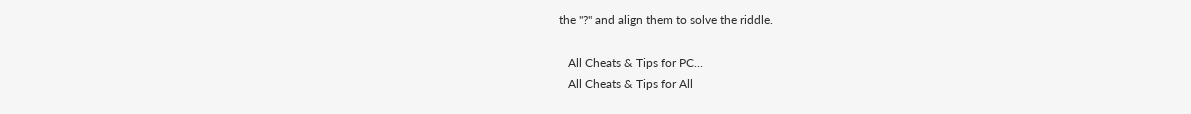the "?" and align them to solve the riddle.

   All Cheats & Tips for PC...
   All Cheats & Tips for All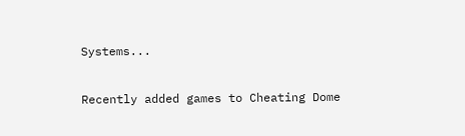Systems...

Recently added games to Cheating Dome